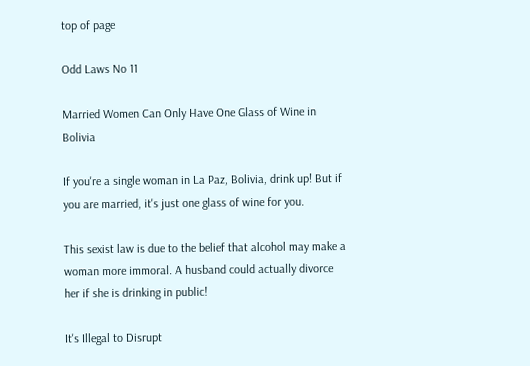top of page

Odd Laws No 11

Married Women Can Only Have One Glass of Wine in Bolivia

If you're a single woman in La Paz, Bolivia, drink up! But if you are married, it's just one glass of wine for you.

This sexist law is due to the belief that alcohol may make a woman more immoral. A husband could actually divorce her if she is drinking in public!

It's Illegal to Disrupt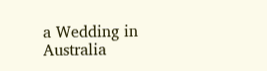a Wedding in Australia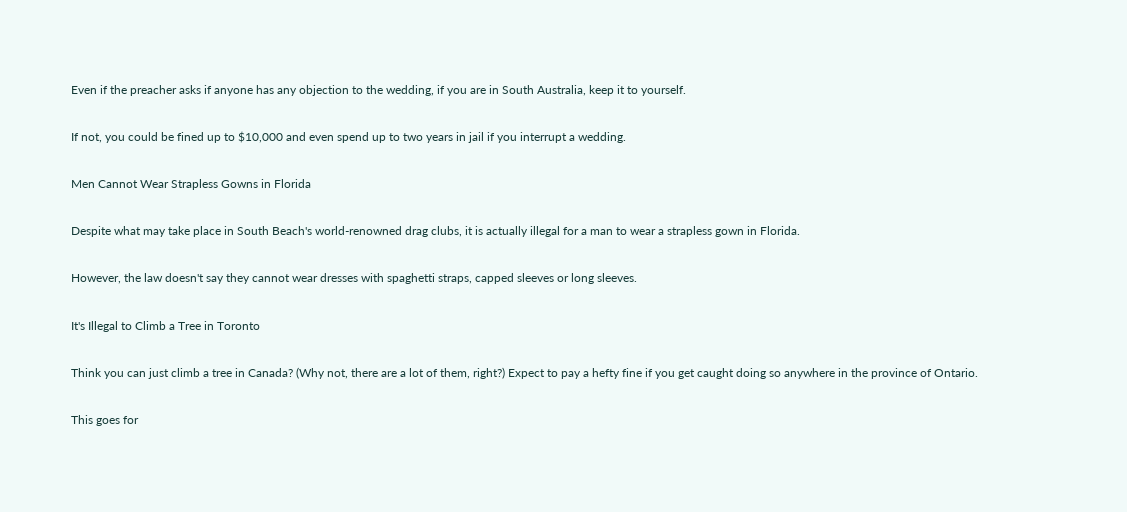Even if the preacher asks if anyone has any objection to the wedding, if you are in South Australia, keep it to yourself.

If not, you could be fined up to $10,000 and even spend up to two years in jail if you interrupt a wedding.

Men Cannot Wear Strapless Gowns in Florida

Despite what may take place in South Beach's world-renowned drag clubs, it is actually illegal for a man to wear a strapless gown in Florida.

However, the law doesn't say they cannot wear dresses with spaghetti straps, capped sleeves or long sleeves.

It's Illegal to Climb a Tree in Toronto

Think you can just climb a tree in Canada? (Why not, there are a lot of them, right?) Expect to pay a hefty fine if you get caught doing so anywhere in the province of Ontario.

This goes for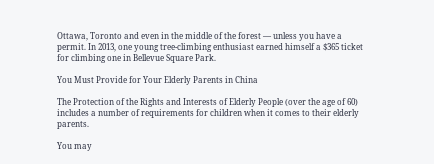Ottawa, Toronto and even in the middle of the forest — unless you have a permit. In 2013, one young tree-climbing enthusiast earned himself a $365 ticket for climbing one in Bellevue Square Park.

You Must Provide for Your Elderly Parents in China

The Protection of the Rights and Interests of Elderly People (over the age of 60) includes a number of requirements for children when it comes to their elderly parents.

You may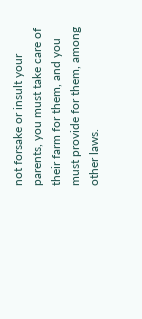not forsake or insult your parents, you must take care of their farm for them, and you must provide for them, among other laws.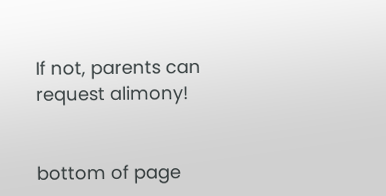If not, parents can request alimony!


bottom of page